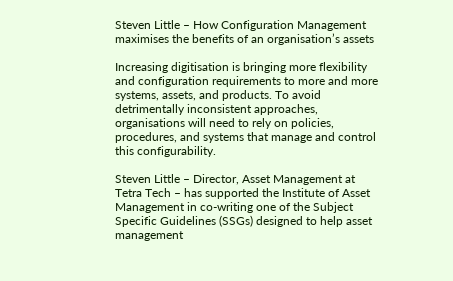Steven Little – How Configuration Management maximises the benefits of an organisation’s assets

Increasing digitisation is bringing more flexibility and configuration requirements to more and more systems, assets, and products. To avoid detrimentally inconsistent approaches, organisations will need to rely on policies, procedures, and systems that manage and control this configurability.

Steven Little – Director, Asset Management at Tetra Tech – has supported the Institute of Asset Management in co-writing one of the Subject Specific Guidelines (SSGs) designed to help asset management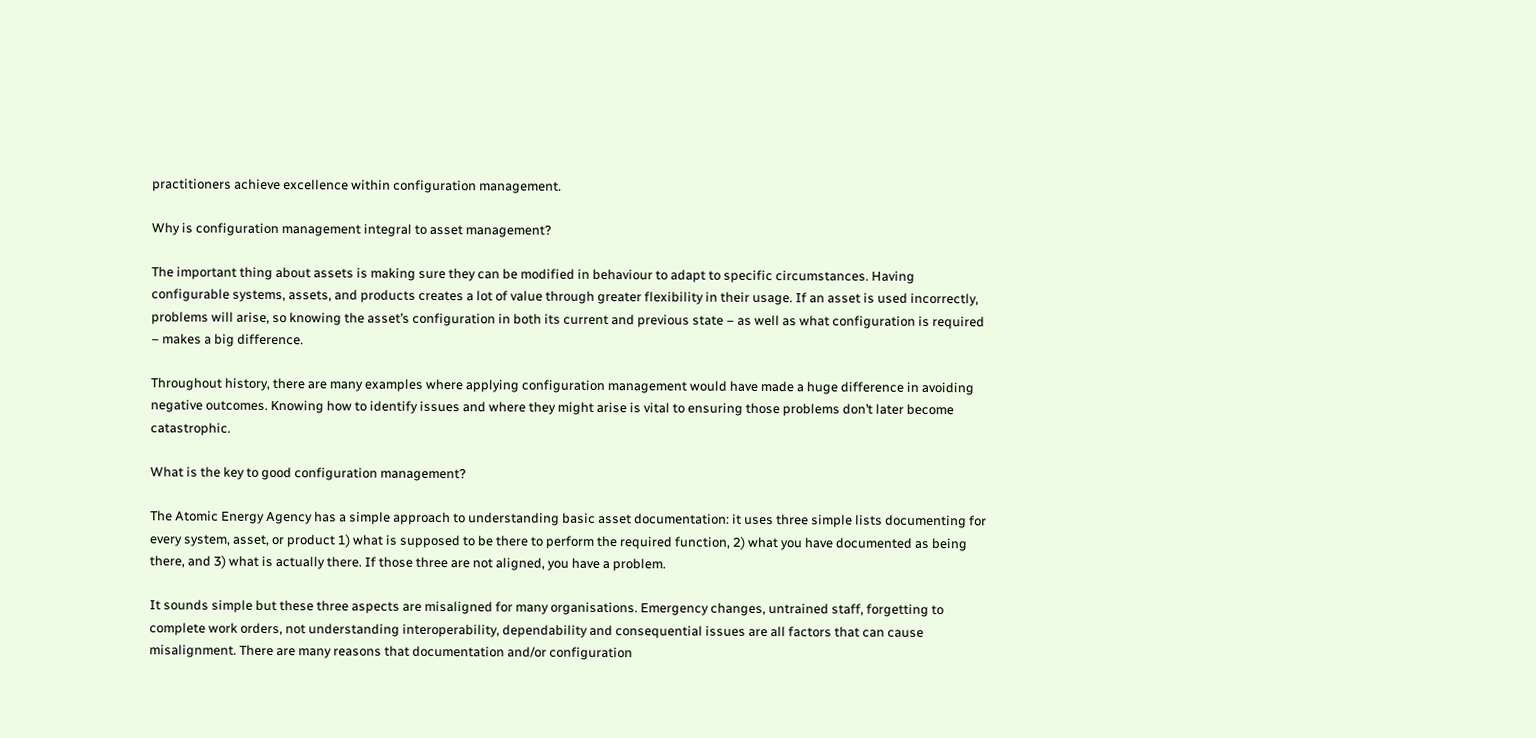practitioners achieve excellence within configuration management.

Why is configuration management integral to asset management?

The important thing about assets is making sure they can be modified in behaviour to adapt to specific circumstances. Having configurable systems, assets, and products creates a lot of value through greater flexibility in their usage. If an asset is used incorrectly, problems will arise, so knowing the asset’s configuration in both its current and previous state – as well as what configuration is required – makes a big difference.

Throughout history, there are many examples where applying configuration management would have made a huge difference in avoiding negative outcomes. Knowing how to identify issues and where they might arise is vital to ensuring those problems don’t later become catastrophic.

What is the key to good configuration management?

The Atomic Energy Agency has a simple approach to understanding basic asset documentation: it uses three simple lists documenting for every system, asset, or product 1) what is supposed to be there to perform the required function, 2) what you have documented as being there, and 3) what is actually there. If those three are not aligned, you have a problem.

It sounds simple but these three aspects are misaligned for many organisations. Emergency changes, untrained staff, forgetting to complete work orders, not understanding interoperability, dependability and consequential issues are all factors that can cause misalignment. There are many reasons that documentation and/or configuration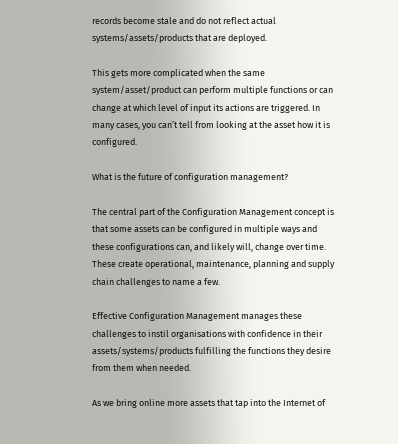records become stale and do not reflect actual systems/assets/products that are deployed.

This gets more complicated when the same system/asset/product can perform multiple functions or can change at which level of input its actions are triggered. In many cases, you can’t tell from looking at the asset how it is configured.

What is the future of configuration management?

The central part of the Configuration Management concept is that some assets can be configured in multiple ways and these configurations can, and likely will, change over time. These create operational, maintenance, planning and supply chain challenges to name a few.

Effective Configuration Management manages these challenges to instil organisations with confidence in their assets/systems/products fulfilling the functions they desire from them when needed.

As we bring online more assets that tap into the Internet of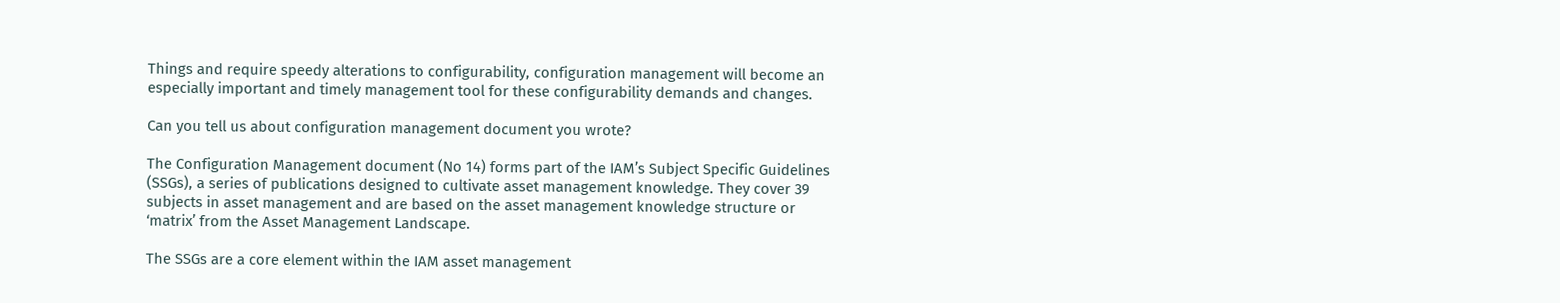Things and require speedy alterations to configurability, configuration management will become an especially important and timely management tool for these configurability demands and changes.

Can you tell us about configuration management document you wrote?

The Configuration Management document (No 14) forms part of the IAM’s Subject Specific Guidelines (SSGs), a series of publications designed to cultivate asset management knowledge. They cover 39 subjects in asset management and are based on the asset management knowledge structure or ‘matrix’ from the Asset Management Landscape.

The SSGs are a core element within the IAM asset management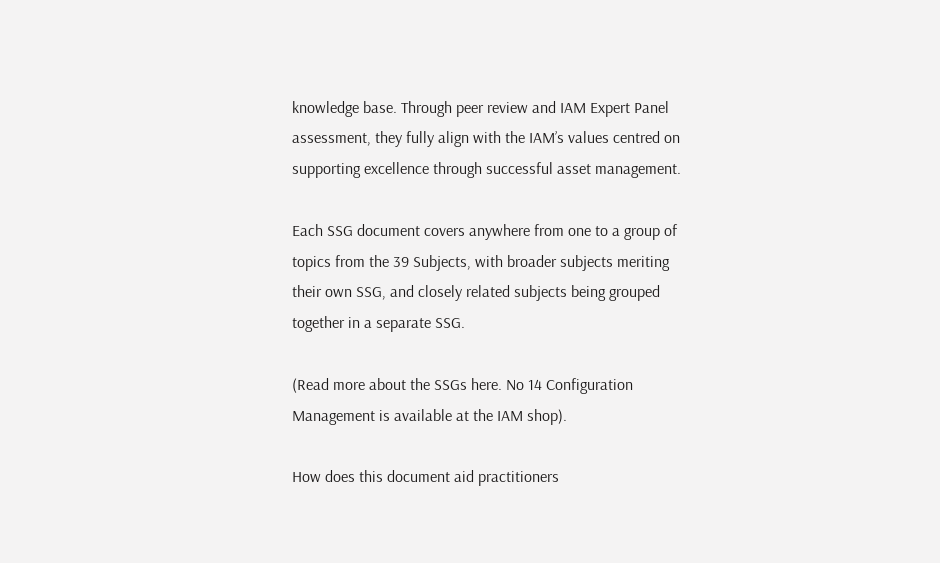knowledge base. Through peer review and IAM Expert Panel assessment, they fully align with the IAM’s values centred on supporting excellence through successful asset management.

Each SSG document covers anywhere from one to a group of topics from the 39 Subjects, with broader subjects meriting their own SSG, and closely related subjects being grouped together in a separate SSG.

(Read more about the SSGs here. No 14 Configuration Management is available at the IAM shop).

How does this document aid practitioners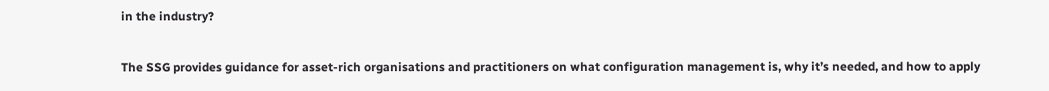in the industry?

The SSG provides guidance for asset-rich organisations and practitioners on what configuration management is, why it’s needed, and how to apply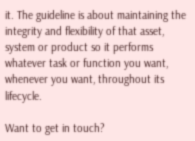it. The guideline is about maintaining the integrity and flexibility of that asset, system or product so it performs whatever task or function you want, whenever you want, throughout its lifecycle.

Want to get in touch?